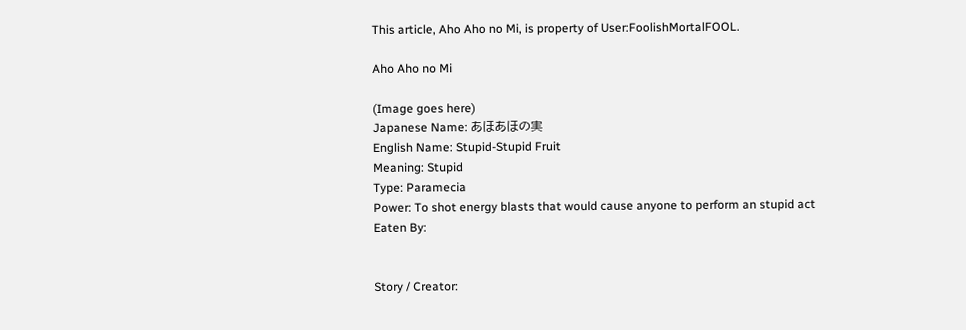This article, Aho Aho no Mi, is property of User:FoolishMortalFOOL.

Aho Aho no Mi

(Image goes here)
Japanese Name: あほあほの実
English Name: Stupid-Stupid Fruit
Meaning: Stupid
Type: Paramecia
Power: To shot energy blasts that would cause anyone to perform an stupid act
Eaten By:


Story / Creator: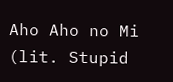Aho Aho no Mi (lit. Stupid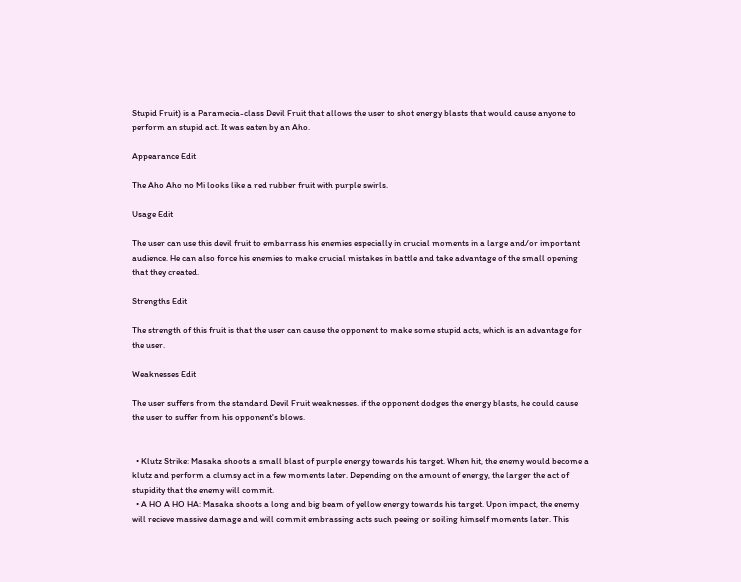Stupid Fruit) is a Paramecia-class Devil Fruit that allows the user to shot energy blasts that would cause anyone to perform an stupid act. It was eaten by an Aho.

Appearance Edit

The Aho Aho no Mi looks like a red rubber fruit with purple swirls.

Usage Edit

The user can use this devil fruit to embarrass his enemies especially in crucial moments in a large and/or important audience. He can also force his enemies to make crucial mistakes in battle and take advantage of the small opening that they created.

Strengths Edit

The strength of this fruit is that the user can cause the opponent to make some stupid acts, which is an advantage for the user.

Weaknesses Edit

The user suffers from the standard Devil Fruit weaknesses. if the opponent dodges the energy blasts, he could cause the user to suffer from his opponent's blows.


  • Klutz Strike: Masaka shoots a small blast of purple energy towards his target. When hit, the enemy would become a klutz and perform a clumsy act in a few moments later. Depending on the amount of energy, the larger the act of stupidity that the enemy will commit.
  • A HO A HO HA: Masaka shoots a long and big beam of yellow energy towards his target. Upon impact, the enemy will recieve massive damage and will commit embrassing acts such peeing or soiling himself moments later. This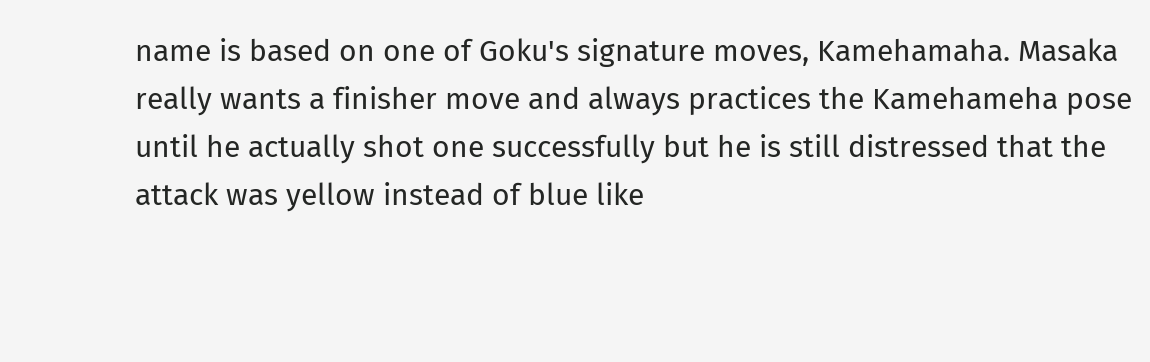name is based on one of Goku's signature moves, Kamehamaha. Masaka really wants a finisher move and always practices the Kamehameha pose until he actually shot one successfully but he is still distressed that the attack was yellow instead of blue like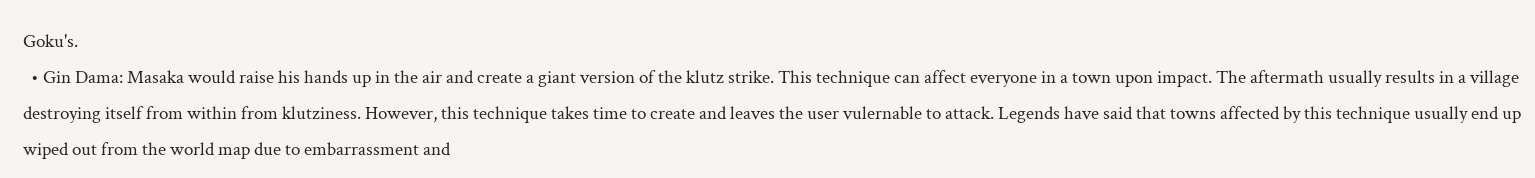Goku's.
  • Gin Dama: Masaka would raise his hands up in the air and create a giant version of the klutz strike. This technique can affect everyone in a town upon impact. The aftermath usually results in a village destroying itself from within from klutziness. However, this technique takes time to create and leaves the user vulernable to attack. Legends have said that towns affected by this technique usually end up wiped out from the world map due to embarrassment and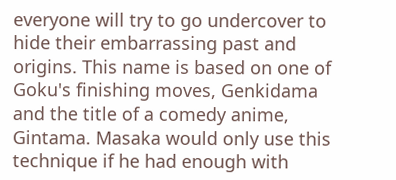everyone will try to go undercover to hide their embarrassing past and origins. This name is based on one of Goku's finishing moves, Genkidama and the title of a comedy anime, Gintama. Masaka would only use this technique if he had enough with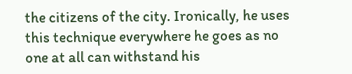the citizens of the city. Ironically, he uses this technique everywhere he goes as no one at all can withstand his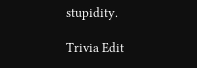stupidity.

Trivia Edit